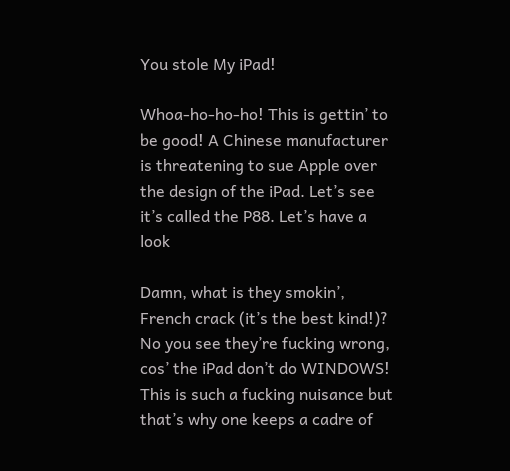You stole My iPad!

Whoa-ho-ho-ho! This is gettin’ to be good! A Chinese manufacturer is threatening to sue Apple over the design of the iPad. Let’s see it’s called the P88. Let’s have a look

Damn, what is they smokin’, French crack (it’s the best kind!)? No you see they’re fucking wrong, cos’ the iPad don’t do WINDOWS! This is such a fucking nuisance but that’s why one keeps a cadre of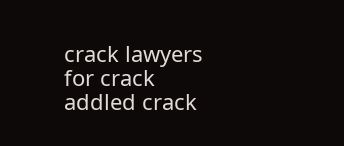crack lawyers for crack addled crack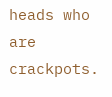heads who are crackpots.